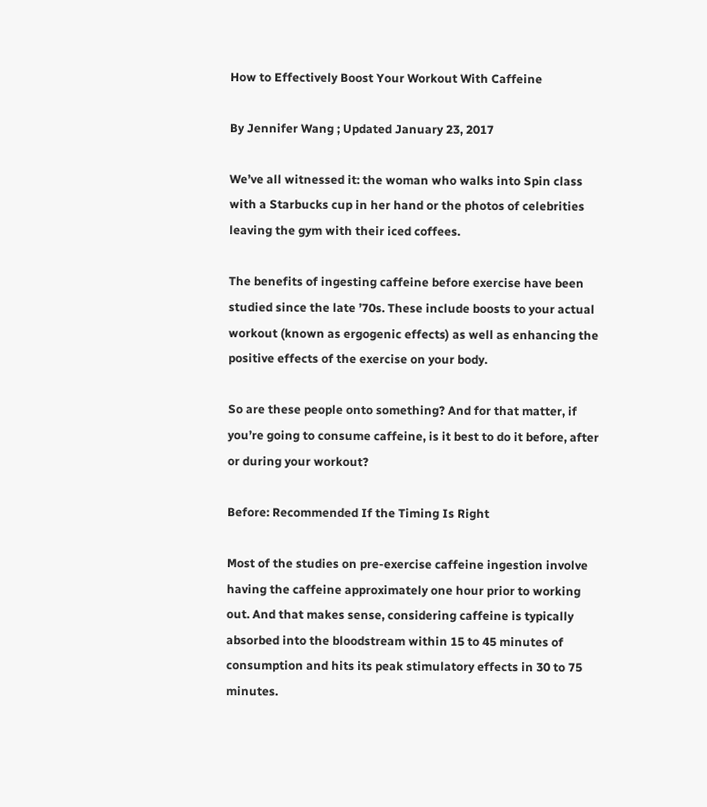How to Effectively Boost Your Workout With Caffeine

By Jennifer Wang ; Updated January 23, 2017

We’ve all witnessed it: the woman who walks into Spin class with a Starbucks cup in her hand or the photos of celebrities leaving the gym with their iced coffees.

The benefits of ingesting caffeine before exercise have been studied since the late ’70s. These include boosts to your actual workout (known as ergogenic effects) as well as enhancing the positive effects of the exercise on your body.

So are these people onto something? And for that matter, if you’re going to consume caffeine, is it best to do it before, after or during your workout?

Before: Recommended If the Timing Is Right

Most of the studies on pre-exercise caffeine ingestion involve having the caffeine approximately one hour prior to working out. And that makes sense, considering caffeine is typically absorbed into the bloodstream within 15 to 45 minutes of consumption and hits its peak stimulatory effects in 30 to 75 minutes.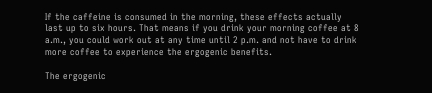If the caffeine is consumed in the morning, these effects actually last up to six hours. That means if you drink your morning coffee at 8 a.m., you could work out at any time until 2 p.m. and not have to drink more coffee to experience the ergogenic benefits.

The ergogenic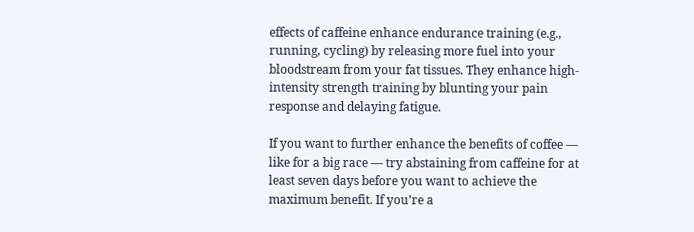effects of caffeine enhance endurance training (e.g., running, cycling) by releasing more fuel into your bloodstream from your fat tissues. They enhance high-intensity strength training by blunting your pain response and delaying fatigue.

If you want to further enhance the benefits of coffee — like for a big race — try abstaining from caffeine for at least seven days before you want to achieve the maximum benefit. If you’re a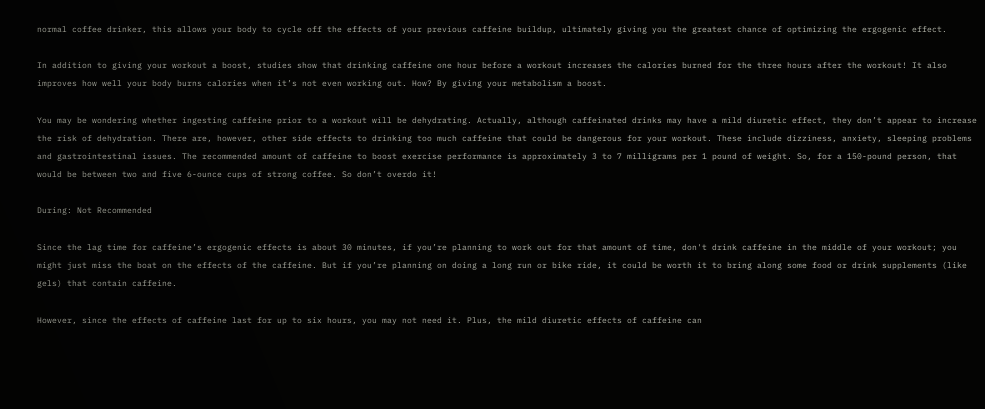normal coffee drinker, this allows your body to cycle off the effects of your previous caffeine buildup, ultimately giving you the greatest chance of optimizing the ergogenic effect.

In addition to giving your workout a boost, studies show that drinking caffeine one hour before a workout increases the calories burned for the three hours after the workout! It also improves how well your body burns calories when it’s not even working out. How? By giving your metabolism a boost.

You may be wondering whether ingesting caffeine prior to a workout will be dehydrating. Actually, although caffeinated drinks may have a mild diuretic effect, they don’t appear to increase the risk of dehydration. There are, however, other side effects to drinking too much caffeine that could be dangerous for your workout. These include dizziness, anxiety, sleeping problems and gastrointestinal issues. The recommended amount of caffeine to boost exercise performance is approximately 3 to 7 milligrams per 1 pound of weight. So, for a 150-pound person, that would be between two and five 6-ounce cups of strong coffee. So don’t overdo it!

During: Not Recommended

Since the lag time for caffeine’s ergogenic effects is about 30 minutes, if you’re planning to work out for that amount of time, don't drink caffeine in the middle of your workout; you might just miss the boat on the effects of the caffeine. But if you’re planning on doing a long run or bike ride, it could be worth it to bring along some food or drink supplements (like gels) that contain caffeine.

However, since the effects of caffeine last for up to six hours, you may not need it. Plus, the mild diuretic effects of caffeine can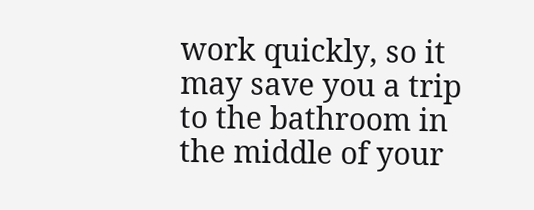work quickly, so it may save you a trip to the bathroom in the middle of your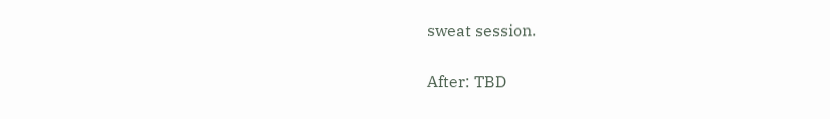sweat session.

After: TBD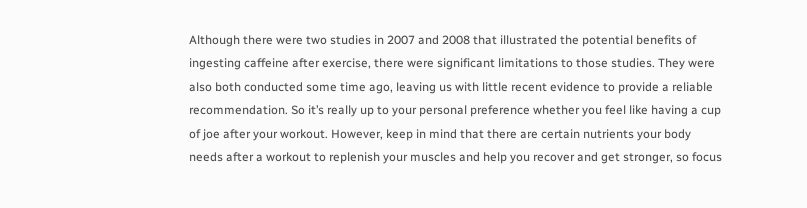Although there were two studies in 2007 and 2008 that illustrated the potential benefits of ingesting caffeine after exercise, there were significant limitations to those studies. They were also both conducted some time ago, leaving us with little recent evidence to provide a reliable recommendation. So it’s really up to your personal preference whether you feel like having a cup of joe after your workout. However, keep in mind that there are certain nutrients your body needs after a workout to replenish your muscles and help you recover and get stronger, so focus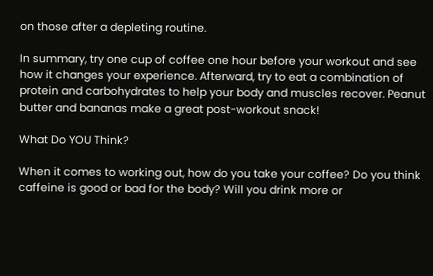on those after a depleting routine.

In summary, try one cup of coffee one hour before your workout and see how it changes your experience. Afterward, try to eat a combination of protein and carbohydrates to help your body and muscles recover. Peanut butter and bananas make a great post-workout snack!

What Do YOU Think?

When it comes to working out, how do you take your coffee? Do you think caffeine is good or bad for the body? Will you drink more or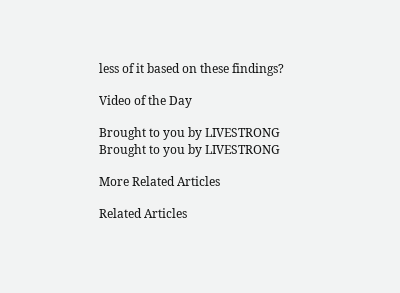less of it based on these findings?

Video of the Day

Brought to you by LIVESTRONG
Brought to you by LIVESTRONG

More Related Articles

Related Articles